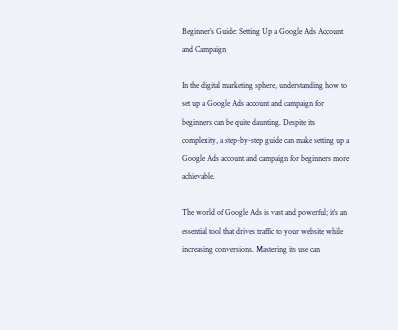Beginner’s Guide: Setting Up a Google Ads Account and Campaign

In the digital marketing sphere, understanding how to set up a Google Ads account and campaign for beginners can be quite daunting. Despite its complexity, a step-by-step guide can make setting up a Google Ads account and campaign for beginners more achievable.

The world of Google Ads is vast and powerful; it’s an essential tool that drives traffic to your website while increasing conversions. Mastering its use can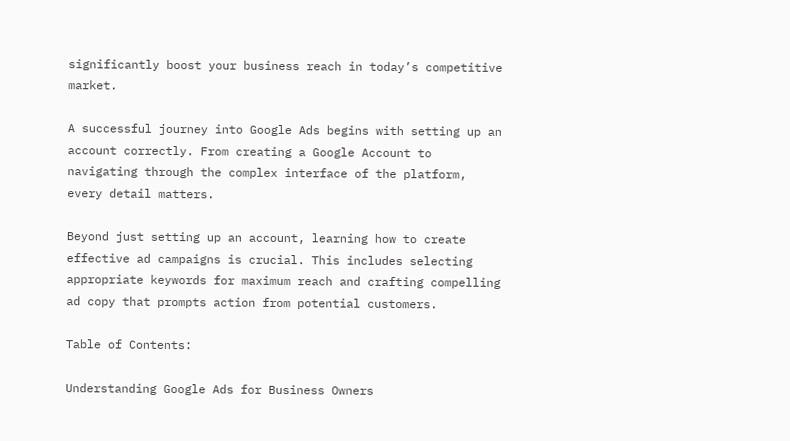significantly boost your business reach in today’s competitive market.

A successful journey into Google Ads begins with setting up an account correctly. From creating a Google Account to navigating through the complex interface of the platform, every detail matters.

Beyond just setting up an account, learning how to create effective ad campaigns is crucial. This includes selecting appropriate keywords for maximum reach and crafting compelling ad copy that prompts action from potential customers.

Table of Contents:

Understanding Google Ads for Business Owners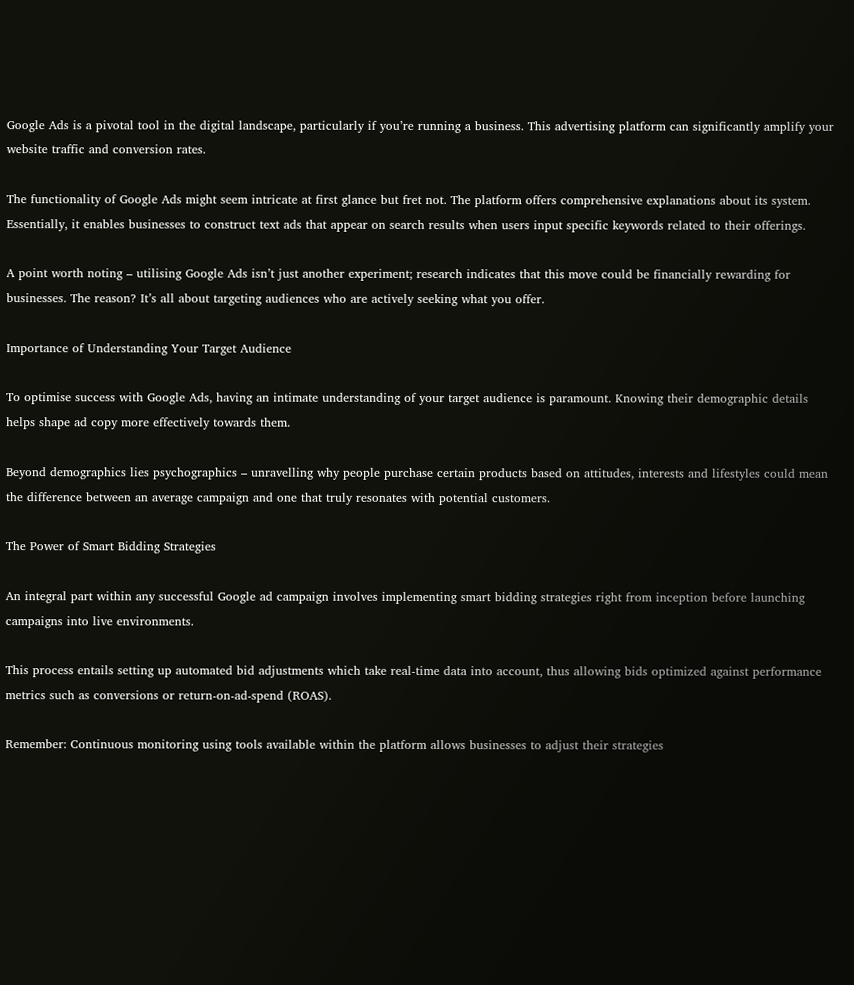Google Ads is a pivotal tool in the digital landscape, particularly if you’re running a business. This advertising platform can significantly amplify your website traffic and conversion rates.

The functionality of Google Ads might seem intricate at first glance but fret not. The platform offers comprehensive explanations about its system. Essentially, it enables businesses to construct text ads that appear on search results when users input specific keywords related to their offerings.

A point worth noting – utilising Google Ads isn’t just another experiment; research indicates that this move could be financially rewarding for businesses. The reason? It’s all about targeting audiences who are actively seeking what you offer.

Importance of Understanding Your Target Audience

To optimise success with Google Ads, having an intimate understanding of your target audience is paramount. Knowing their demographic details helps shape ad copy more effectively towards them.

Beyond demographics lies psychographics – unravelling why people purchase certain products based on attitudes, interests and lifestyles could mean the difference between an average campaign and one that truly resonates with potential customers.

The Power of Smart Bidding Strategies

An integral part within any successful Google ad campaign involves implementing smart bidding strategies right from inception before launching campaigns into live environments.

This process entails setting up automated bid adjustments which take real-time data into account, thus allowing bids optimized against performance metrics such as conversions or return-on-ad-spend (ROAS).

Remember: Continuous monitoring using tools available within the platform allows businesses to adjust their strategies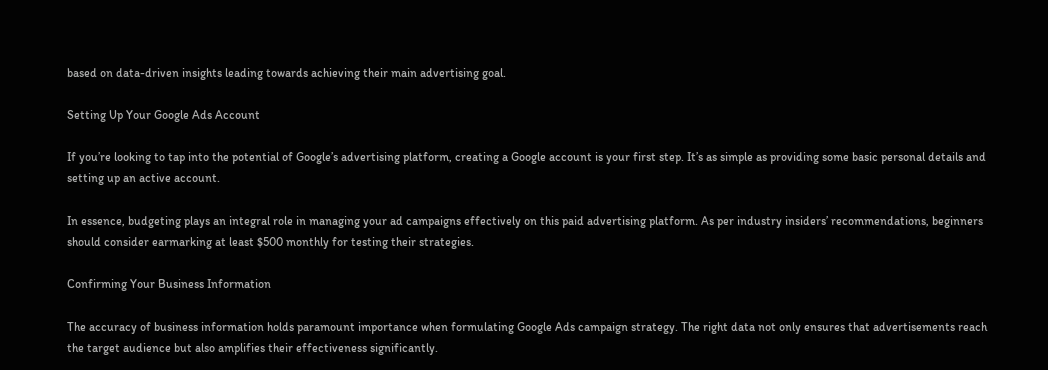based on data-driven insights leading towards achieving their main advertising goal.

Setting Up Your Google Ads Account

If you’re looking to tap into the potential of Google’s advertising platform, creating a Google account is your first step. It’s as simple as providing some basic personal details and setting up an active account.

In essence, budgeting plays an integral role in managing your ad campaigns effectively on this paid advertising platform. As per industry insiders’ recommendations, beginners should consider earmarking at least $500 monthly for testing their strategies.

Confirming Your Business Information

The accuracy of business information holds paramount importance when formulating Google Ads campaign strategy. The right data not only ensures that advertisements reach the target audience but also amplifies their effectiveness significantly.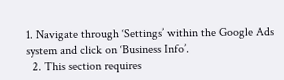1. Navigate through ‘Settings’ within the Google Ads system and click on ‘Business Info’.
  2. This section requires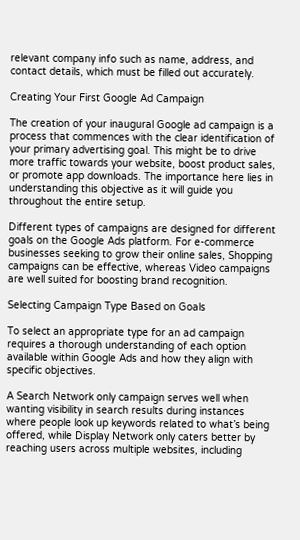relevant company info such as name, address, and contact details, which must be filled out accurately.

Creating Your First Google Ad Campaign

The creation of your inaugural Google ad campaign is a process that commences with the clear identification of your primary advertising goal. This might be to drive more traffic towards your website, boost product sales, or promote app downloads. The importance here lies in understanding this objective as it will guide you throughout the entire setup.

Different types of campaigns are designed for different goals on the Google Ads platform. For e-commerce businesses seeking to grow their online sales, Shopping campaigns can be effective, whereas Video campaigns are well suited for boosting brand recognition.

Selecting Campaign Type Based on Goals

To select an appropriate type for an ad campaign requires a thorough understanding of each option available within Google Ads and how they align with specific objectives.

A Search Network only campaign serves well when wanting visibility in search results during instances where people look up keywords related to what’s being offered, while Display Network only caters better by reaching users across multiple websites, including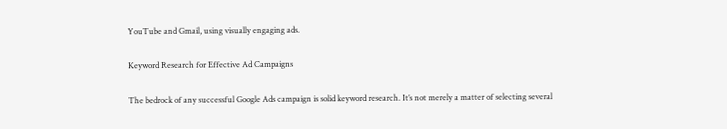YouTube and Gmail, using visually engaging ads.

Keyword Research for Effective Ad Campaigns

The bedrock of any successful Google Ads campaign is solid keyword research. It’s not merely a matter of selecting several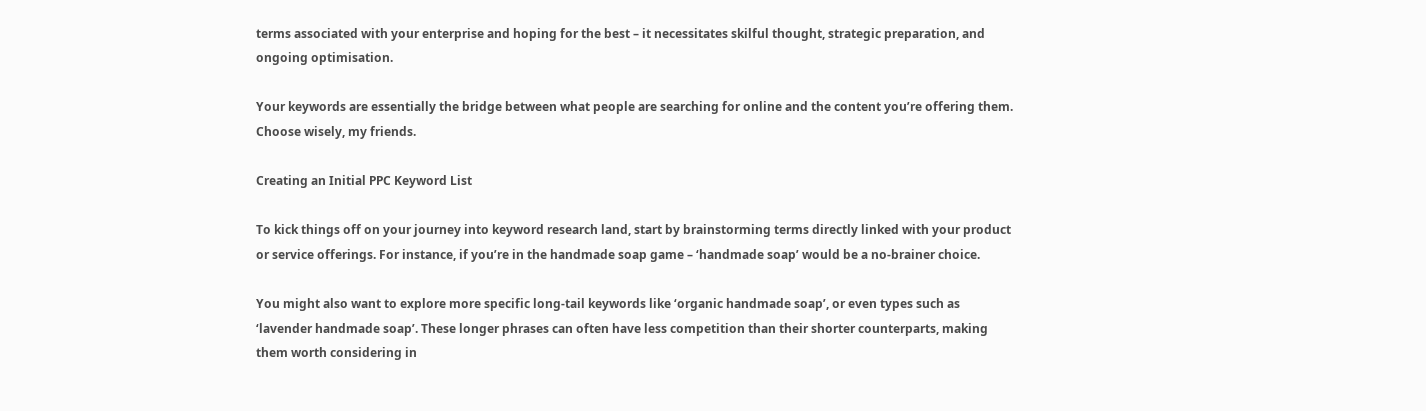terms associated with your enterprise and hoping for the best – it necessitates skilful thought, strategic preparation, and ongoing optimisation.

Your keywords are essentially the bridge between what people are searching for online and the content you’re offering them. Choose wisely, my friends.

Creating an Initial PPC Keyword List

To kick things off on your journey into keyword research land, start by brainstorming terms directly linked with your product or service offerings. For instance, if you’re in the handmade soap game – ‘handmade soap’ would be a no-brainer choice.

You might also want to explore more specific long-tail keywords like ‘organic handmade soap’, or even types such as ‘lavender handmade soap’. These longer phrases can often have less competition than their shorter counterparts, making them worth considering in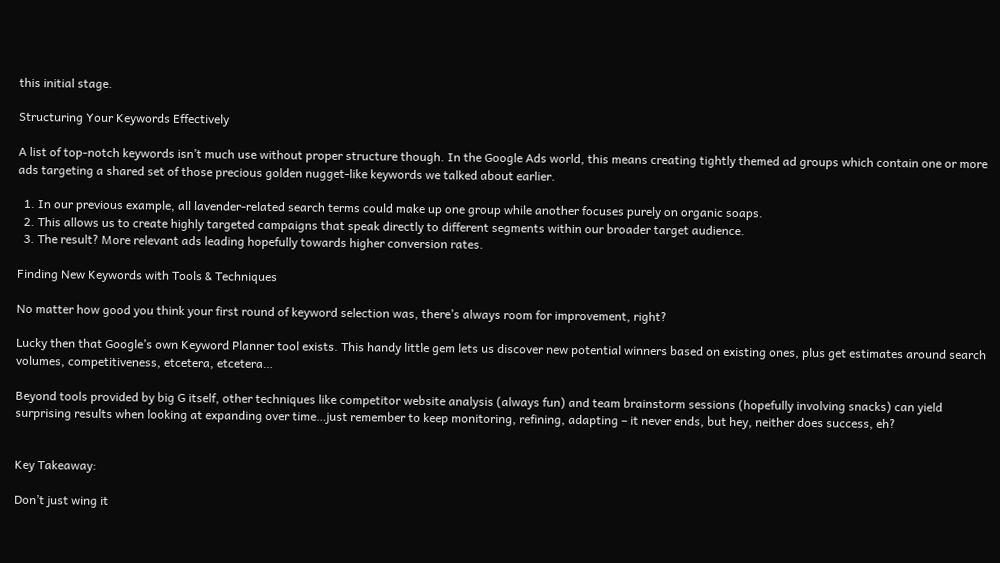this initial stage.

Structuring Your Keywords Effectively

A list of top-notch keywords isn’t much use without proper structure though. In the Google Ads world, this means creating tightly themed ad groups which contain one or more ads targeting a shared set of those precious golden nugget-like keywords we talked about earlier.

  1. In our previous example, all lavender-related search terms could make up one group while another focuses purely on organic soaps.
  2. This allows us to create highly targeted campaigns that speak directly to different segments within our broader target audience.
  3. The result? More relevant ads leading hopefully towards higher conversion rates.

Finding New Keywords with Tools & Techniques

No matter how good you think your first round of keyword selection was, there’s always room for improvement, right?

Lucky then that Google’s own Keyword Planner tool exists. This handy little gem lets us discover new potential winners based on existing ones, plus get estimates around search volumes, competitiveness, etcetera, etcetera…

Beyond tools provided by big G itself, other techniques like competitor website analysis (always fun) and team brainstorm sessions (hopefully involving snacks) can yield surprising results when looking at expanding over time…just remember to keep monitoring, refining, adapting – it never ends, but hey, neither does success, eh?


Key Takeaway:

Don’t just wing it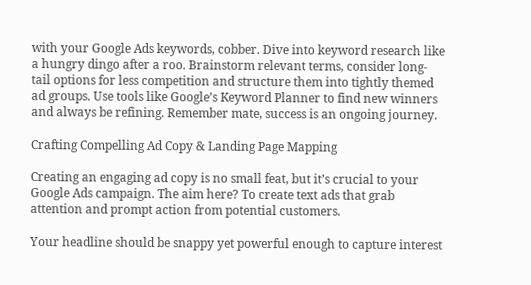with your Google Ads keywords, cobber. Dive into keyword research like a hungry dingo after a roo. Brainstorm relevant terms, consider long-tail options for less competition and structure them into tightly themed ad groups. Use tools like Google’s Keyword Planner to find new winners and always be refining. Remember mate, success is an ongoing journey.

Crafting Compelling Ad Copy & Landing Page Mapping

Creating an engaging ad copy is no small feat, but it’s crucial to your Google Ads campaign. The aim here? To create text ads that grab attention and prompt action from potential customers.

Your headline should be snappy yet powerful enough to capture interest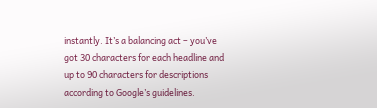instantly. It’s a balancing act – you’ve got 30 characters for each headline and up to 90 characters for descriptions according to Google’s guidelines.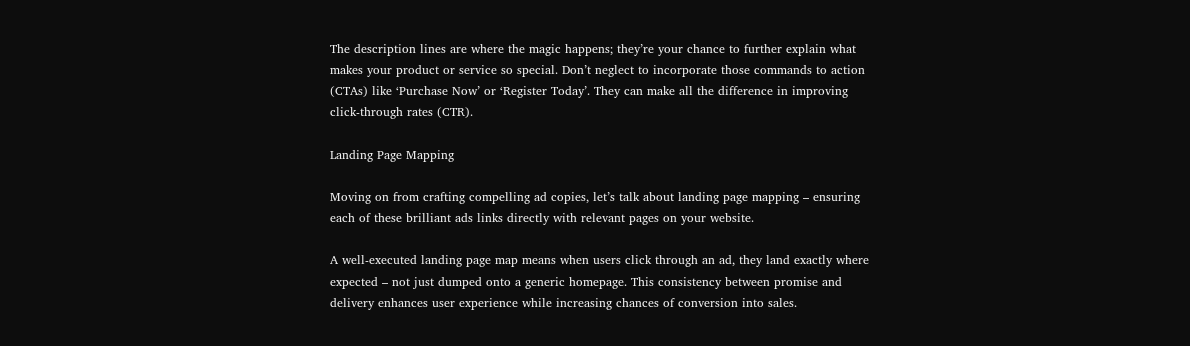The description lines are where the magic happens; they’re your chance to further explain what makes your product or service so special. Don’t neglect to incorporate those commands to action (CTAs) like ‘Purchase Now’ or ‘Register Today’. They can make all the difference in improving click-through rates (CTR).

Landing Page Mapping

Moving on from crafting compelling ad copies, let’s talk about landing page mapping – ensuring each of these brilliant ads links directly with relevant pages on your website.

A well-executed landing page map means when users click through an ad, they land exactly where expected – not just dumped onto a generic homepage. This consistency between promise and delivery enhances user experience while increasing chances of conversion into sales.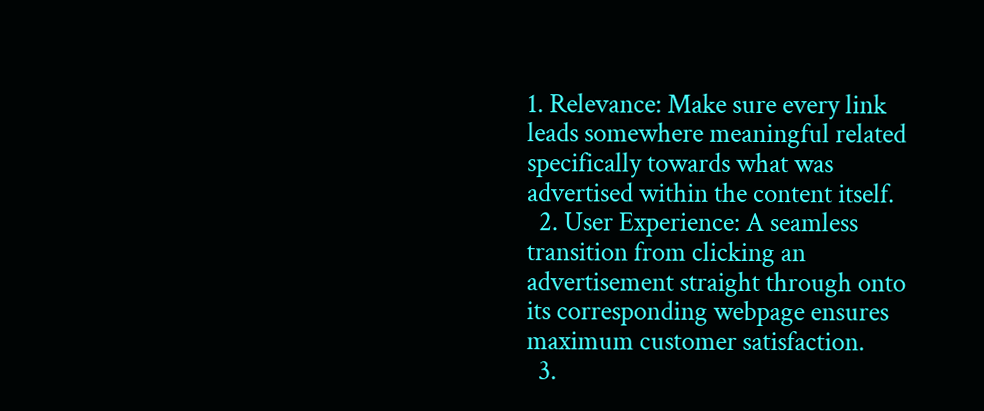1. Relevance: Make sure every link leads somewhere meaningful related specifically towards what was advertised within the content itself.
  2. User Experience: A seamless transition from clicking an advertisement straight through onto its corresponding webpage ensures maximum customer satisfaction.
  3.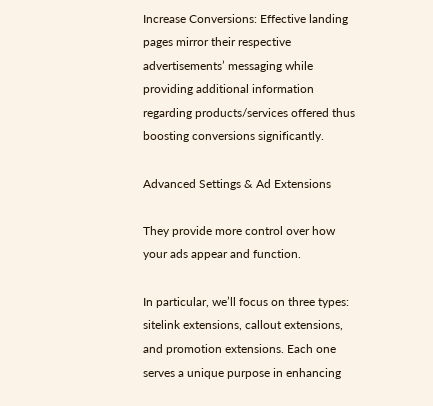Increase Conversions: Effective landing pages mirror their respective advertisements’ messaging while providing additional information regarding products/services offered thus boosting conversions significantly.

Advanced Settings & Ad Extensions

They provide more control over how your ads appear and function.

In particular, we’ll focus on three types: sitelink extensions, callout extensions, and promotion extensions. Each one serves a unique purpose in enhancing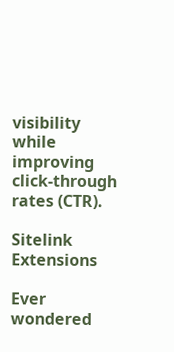visibility while improving click-through rates (CTR).

Sitelink Extensions

Ever wondered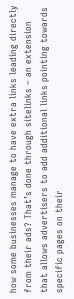how some businesses manage to have extra links leading directly from their ads? That’s done through sitelinks – an extension that allows advertisers to add additional links pointing towards specific pages on their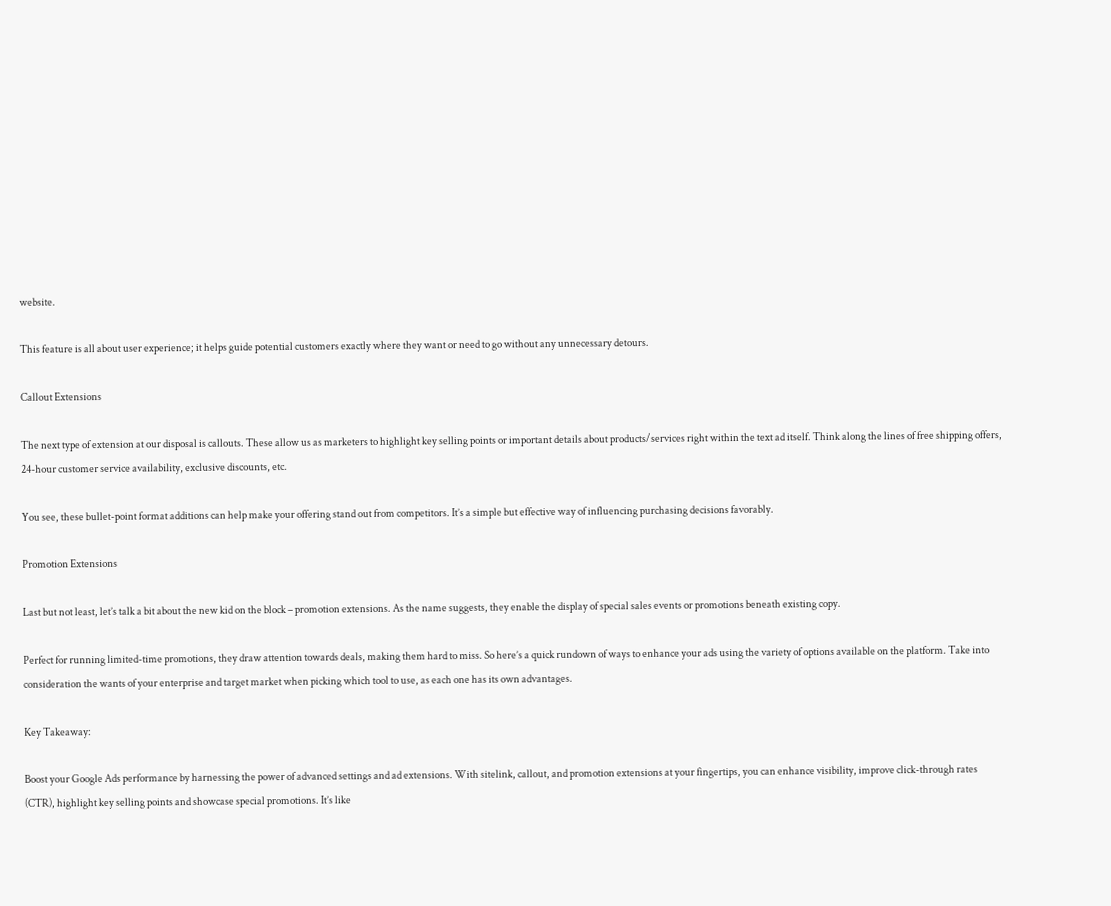website.

This feature is all about user experience; it helps guide potential customers exactly where they want or need to go without any unnecessary detours.

Callout Extensions

The next type of extension at our disposal is callouts. These allow us as marketers to highlight key selling points or important details about products/services right within the text ad itself. Think along the lines of free shipping offers, 24-hour customer service availability, exclusive discounts, etc.

You see, these bullet-point format additions can help make your offering stand out from competitors. It’s a simple but effective way of influencing purchasing decisions favorably.

Promotion Extensions

Last but not least, let’s talk a bit about the new kid on the block – promotion extensions. As the name suggests, they enable the display of special sales events or promotions beneath existing copy.

Perfect for running limited-time promotions, they draw attention towards deals, making them hard to miss. So here’s a quick rundown of ways to enhance your ads using the variety of options available on the platform. Take into consideration the wants of your enterprise and target market when picking which tool to use, as each one has its own advantages.

Key Takeaway:

Boost your Google Ads performance by harnessing the power of advanced settings and ad extensions. With sitelink, callout, and promotion extensions at your fingertips, you can enhance visibility, improve click-through rates (CTR), highlight key selling points and showcase special promotions. It’s like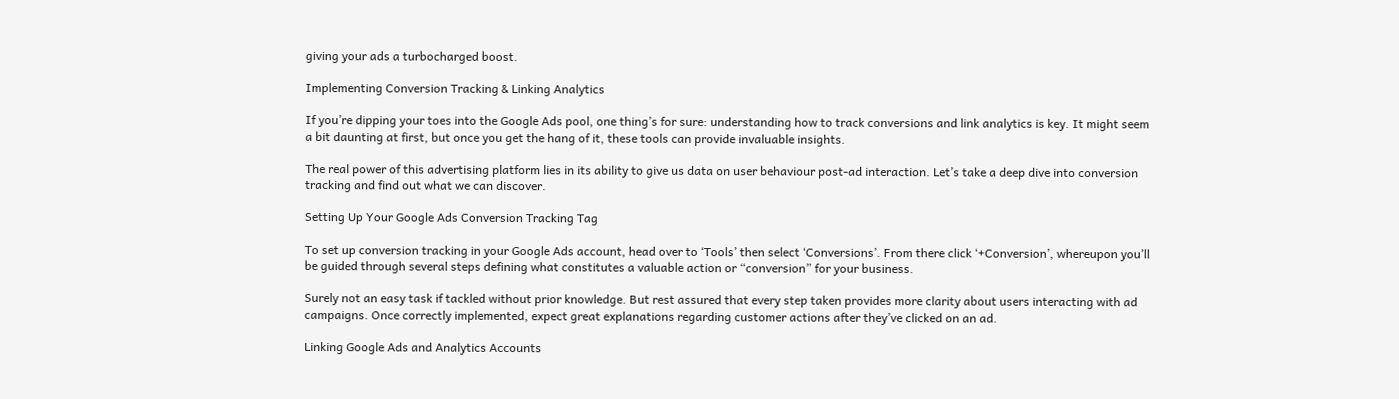giving your ads a turbocharged boost.

Implementing Conversion Tracking & Linking Analytics

If you’re dipping your toes into the Google Ads pool, one thing’s for sure: understanding how to track conversions and link analytics is key. It might seem a bit daunting at first, but once you get the hang of it, these tools can provide invaluable insights.

The real power of this advertising platform lies in its ability to give us data on user behaviour post-ad interaction. Let’s take a deep dive into conversion tracking and find out what we can discover.

Setting Up Your Google Ads Conversion Tracking Tag

To set up conversion tracking in your Google Ads account, head over to ‘Tools’ then select ‘Conversions’. From there click ‘+Conversion’, whereupon you’ll be guided through several steps defining what constitutes a valuable action or “conversion” for your business.

Surely not an easy task if tackled without prior knowledge. But rest assured that every step taken provides more clarity about users interacting with ad campaigns. Once correctly implemented, expect great explanations regarding customer actions after they’ve clicked on an ad.

Linking Google Ads and Analytics Accounts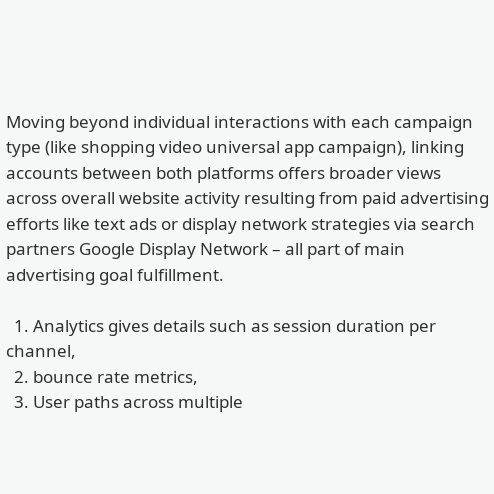Moving beyond individual interactions with each campaign type (like shopping video universal app campaign), linking accounts between both platforms offers broader views across overall website activity resulting from paid advertising efforts like text ads or display network strategies via search partners Google Display Network – all part of main advertising goal fulfillment.

  1. Analytics gives details such as session duration per channel,
  2. bounce rate metrics,
  3. User paths across multiple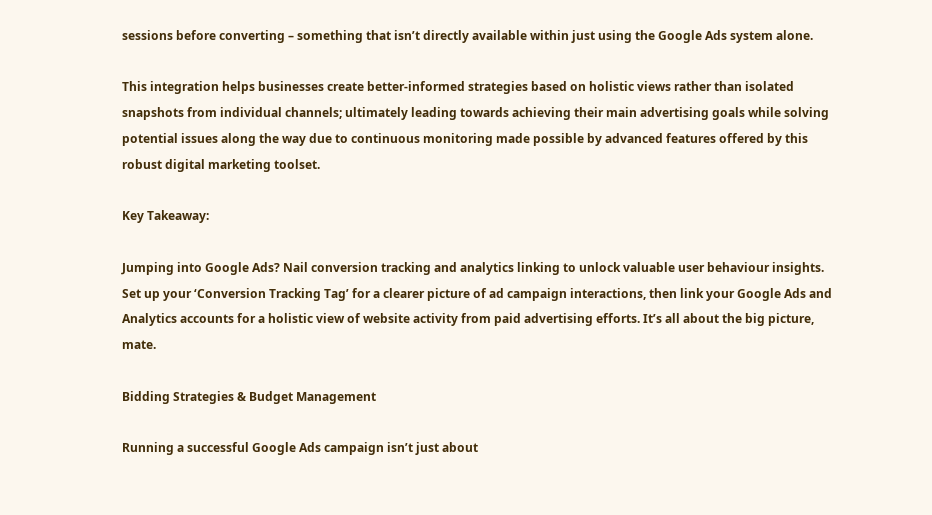sessions before converting – something that isn’t directly available within just using the Google Ads system alone.

This integration helps businesses create better-informed strategies based on holistic views rather than isolated snapshots from individual channels; ultimately leading towards achieving their main advertising goals while solving potential issues along the way due to continuous monitoring made possible by advanced features offered by this robust digital marketing toolset.

Key Takeaway:

Jumping into Google Ads? Nail conversion tracking and analytics linking to unlock valuable user behaviour insights. Set up your ‘Conversion Tracking Tag’ for a clearer picture of ad campaign interactions, then link your Google Ads and Analytics accounts for a holistic view of website activity from paid advertising efforts. It’s all about the big picture, mate.

Bidding Strategies & Budget Management

Running a successful Google Ads campaign isn’t just about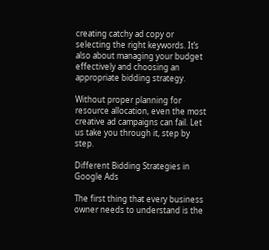creating catchy ad copy or selecting the right keywords. It’s also about managing your budget effectively and choosing an appropriate bidding strategy.

Without proper planning for resource allocation, even the most creative ad campaigns can fail. Let us take you through it, step by step.

Different Bidding Strategies in Google Ads

The first thing that every business owner needs to understand is the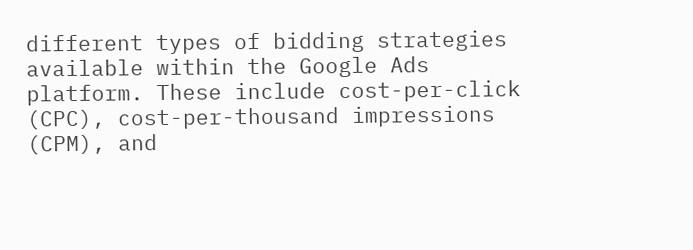different types of bidding strategies available within the Google Ads platform. These include cost-per-click (CPC), cost-per-thousand impressions (CPM), and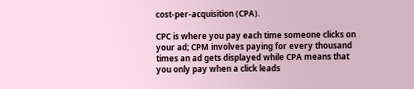cost-per-acquisition (CPA).

CPC is where you pay each time someone clicks on your ad; CPM involves paying for every thousand times an ad gets displayed while CPA means that you only pay when a click leads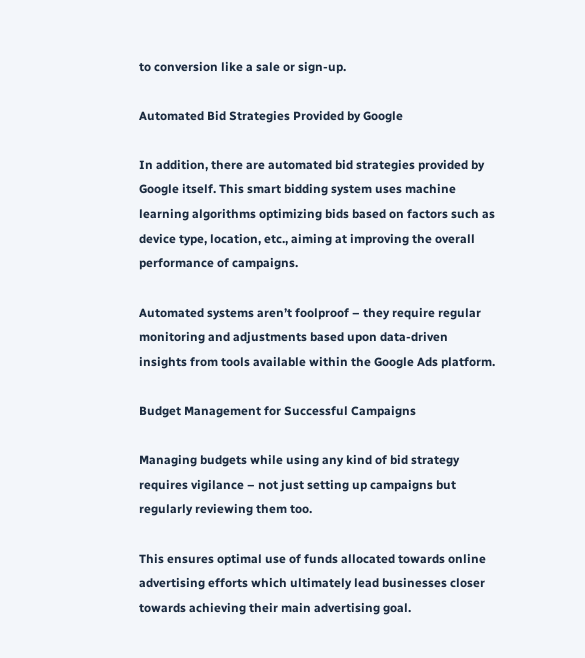to conversion like a sale or sign-up.

Automated Bid Strategies Provided by Google

In addition, there are automated bid strategies provided by Google itself. This smart bidding system uses machine learning algorithms optimizing bids based on factors such as device type, location, etc., aiming at improving the overall performance of campaigns.

Automated systems aren’t foolproof – they require regular monitoring and adjustments based upon data-driven insights from tools available within the Google Ads platform.

Budget Management for Successful Campaigns

Managing budgets while using any kind of bid strategy requires vigilance – not just setting up campaigns but regularly reviewing them too.

This ensures optimal use of funds allocated towards online advertising efforts which ultimately lead businesses closer towards achieving their main advertising goal.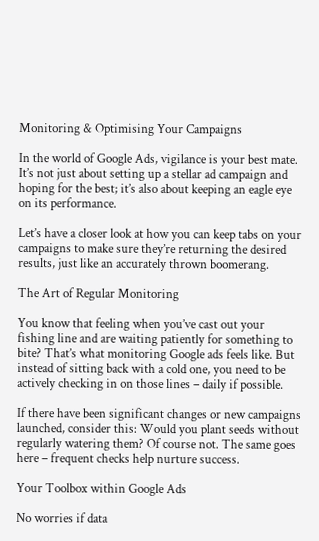Monitoring & Optimising Your Campaigns

In the world of Google Ads, vigilance is your best mate. It’s not just about setting up a stellar ad campaign and hoping for the best; it’s also about keeping an eagle eye on its performance.

Let’s have a closer look at how you can keep tabs on your campaigns to make sure they’re returning the desired results, just like an accurately thrown boomerang.

The Art of Regular Monitoring

You know that feeling when you’ve cast out your fishing line and are waiting patiently for something to bite? That’s what monitoring Google ads feels like. But instead of sitting back with a cold one, you need to be actively checking in on those lines – daily if possible.

If there have been significant changes or new campaigns launched, consider this: Would you plant seeds without regularly watering them? Of course not. The same goes here – frequent checks help nurture success.

Your Toolbox within Google Ads

No worries if data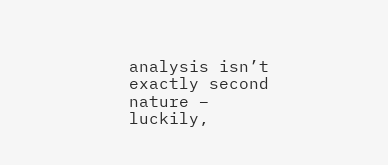analysis isn’t exactly second nature – luckily,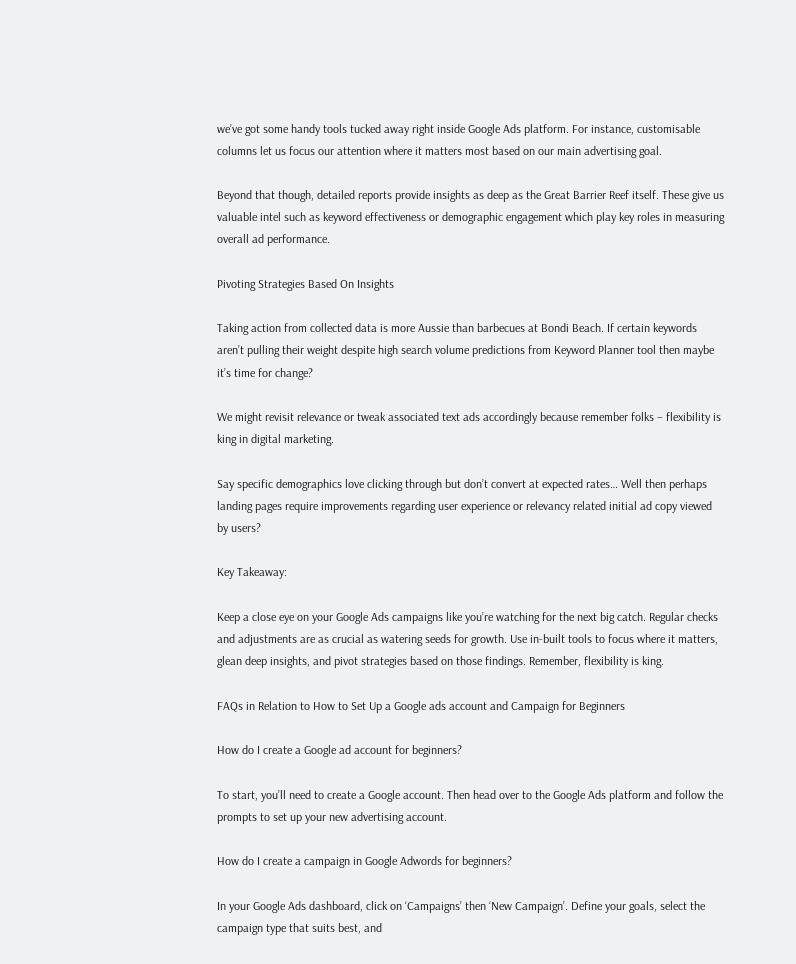we’ve got some handy tools tucked away right inside Google Ads platform. For instance, customisable columns let us focus our attention where it matters most based on our main advertising goal.

Beyond that though, detailed reports provide insights as deep as the Great Barrier Reef itself. These give us valuable intel such as keyword effectiveness or demographic engagement which play key roles in measuring overall ad performance.

Pivoting Strategies Based On Insights

Taking action from collected data is more Aussie than barbecues at Bondi Beach. If certain keywords aren’t pulling their weight despite high search volume predictions from Keyword Planner tool then maybe it’s time for change?

We might revisit relevance or tweak associated text ads accordingly because remember folks – flexibility is king in digital marketing.

Say specific demographics love clicking through but don’t convert at expected rates… Well then perhaps landing pages require improvements regarding user experience or relevancy related initial ad copy viewed by users?

Key Takeaway:

Keep a close eye on your Google Ads campaigns like you’re watching for the next big catch. Regular checks and adjustments are as crucial as watering seeds for growth. Use in-built tools to focus where it matters, glean deep insights, and pivot strategies based on those findings. Remember, flexibility is king.

FAQs in Relation to How to Set Up a Google ads account and Campaign for Beginners

How do I create a Google ad account for beginners?

To start, you’ll need to create a Google account. Then head over to the Google Ads platform and follow the prompts to set up your new advertising account.

How do I create a campaign in Google Adwords for beginners?

In your Google Ads dashboard, click on ‘Campaigns’ then ‘New Campaign’. Define your goals, select the campaign type that suits best, and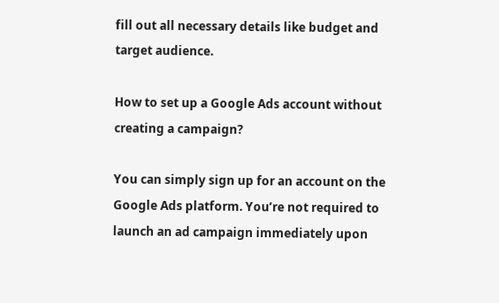fill out all necessary details like budget and target audience.

How to set up a Google Ads account without creating a campaign?

You can simply sign up for an account on the Google Ads platform. You’re not required to launch an ad campaign immediately upon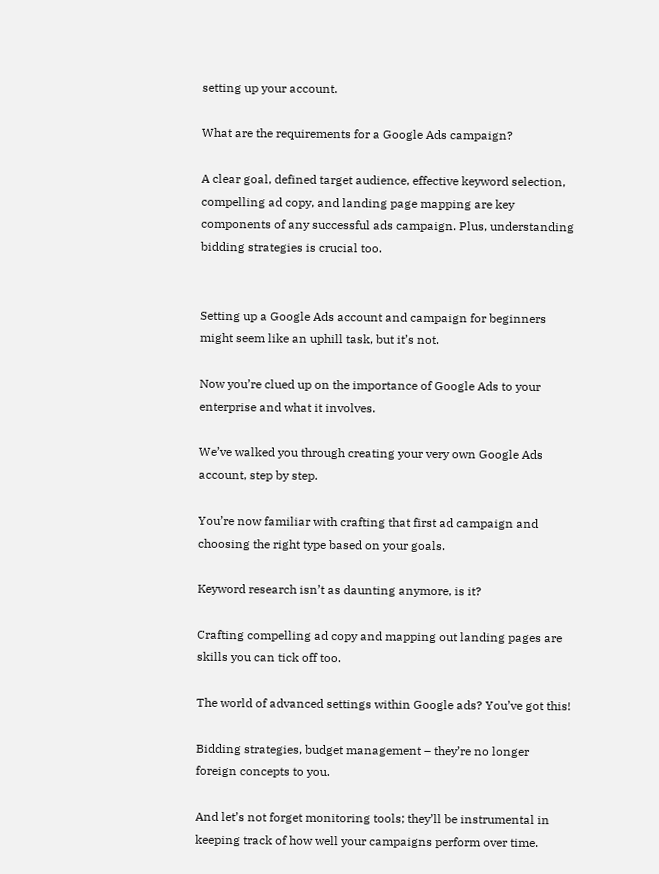setting up your account.

What are the requirements for a Google Ads campaign?

A clear goal, defined target audience, effective keyword selection, compelling ad copy, and landing page mapping are key components of any successful ads campaign. Plus, understanding bidding strategies is crucial too.


Setting up a Google Ads account and campaign for beginners might seem like an uphill task, but it’s not.

Now you’re clued up on the importance of Google Ads to your enterprise and what it involves.

We’ve walked you through creating your very own Google Ads account, step by step.

You’re now familiar with crafting that first ad campaign and choosing the right type based on your goals.

Keyword research isn’t as daunting anymore, is it?

Crafting compelling ad copy and mapping out landing pages are skills you can tick off too.

The world of advanced settings within Google ads? You’ve got this!

Bidding strategies, budget management – they’re no longer foreign concepts to you.

And let’s not forget monitoring tools; they’ll be instrumental in keeping track of how well your campaigns perform over time.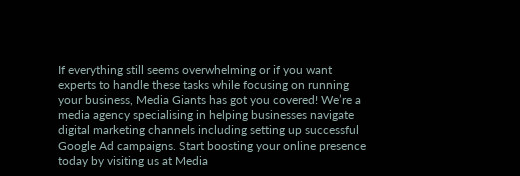If everything still seems overwhelming or if you want experts to handle these tasks while focusing on running your business, Media Giants has got you covered! We’re a media agency specialising in helping businesses navigate digital marketing channels including setting up successful Google Ad campaigns. Start boosting your online presence today by visiting us at Media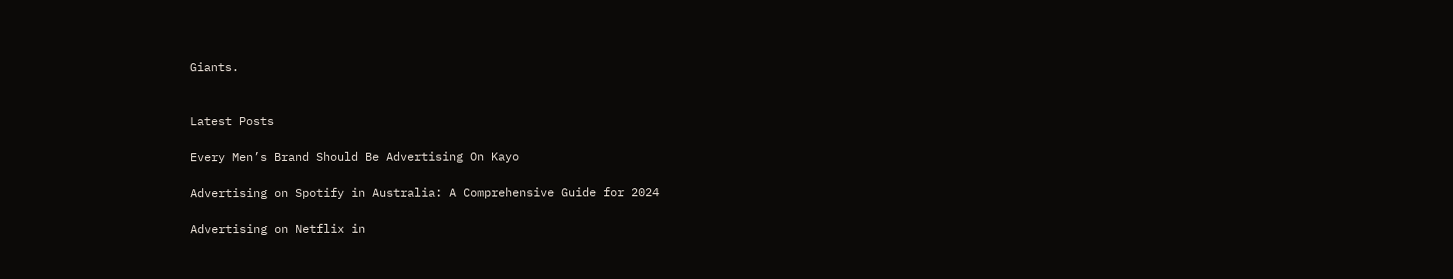Giants.


Latest Posts

Every Men’s Brand Should Be Advertising On Kayo

Advertising on Spotify in Australia: A Comprehensive Guide for 2024

Advertising on Netflix in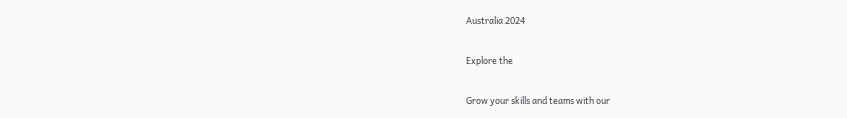Australia 2024

Explore the

Grow your skills and teams with our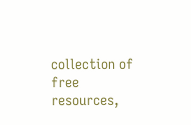collection of free resources,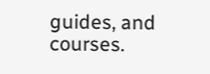guides, and courses.